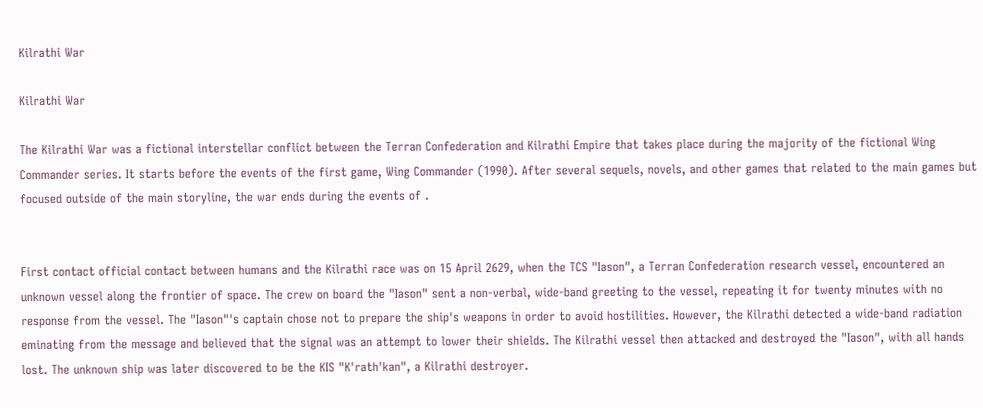Kilrathi War

Kilrathi War

The Kilrathi War was a fictional interstellar conflict between the Terran Confederation and Kilrathi Empire that takes place during the majority of the fictional Wing Commander series. It starts before the events of the first game, Wing Commander (1990). After several sequels, novels, and other games that related to the main games but focused outside of the main storyline, the war ends during the events of .


First contact official contact between humans and the Kilrathi race was on 15 April 2629, when the TCS "Iason", a Terran Confederation research vessel, encountered an unknown vessel along the frontier of space. The crew on board the "Iason" sent a non-verbal, wide-band greeting to the vessel, repeating it for twenty minutes with no response from the vessel. The "Iason"'s captain chose not to prepare the ship's weapons in order to avoid hostilities. However, the Kilrathi detected a wide-band radiation eminating from the message and believed that the signal was an attempt to lower their shields. The Kilrathi vessel then attacked and destroyed the "Iason", with all hands lost. The unknown ship was later discovered to be the KIS "K'rath'kan", a Kilrathi destroyer.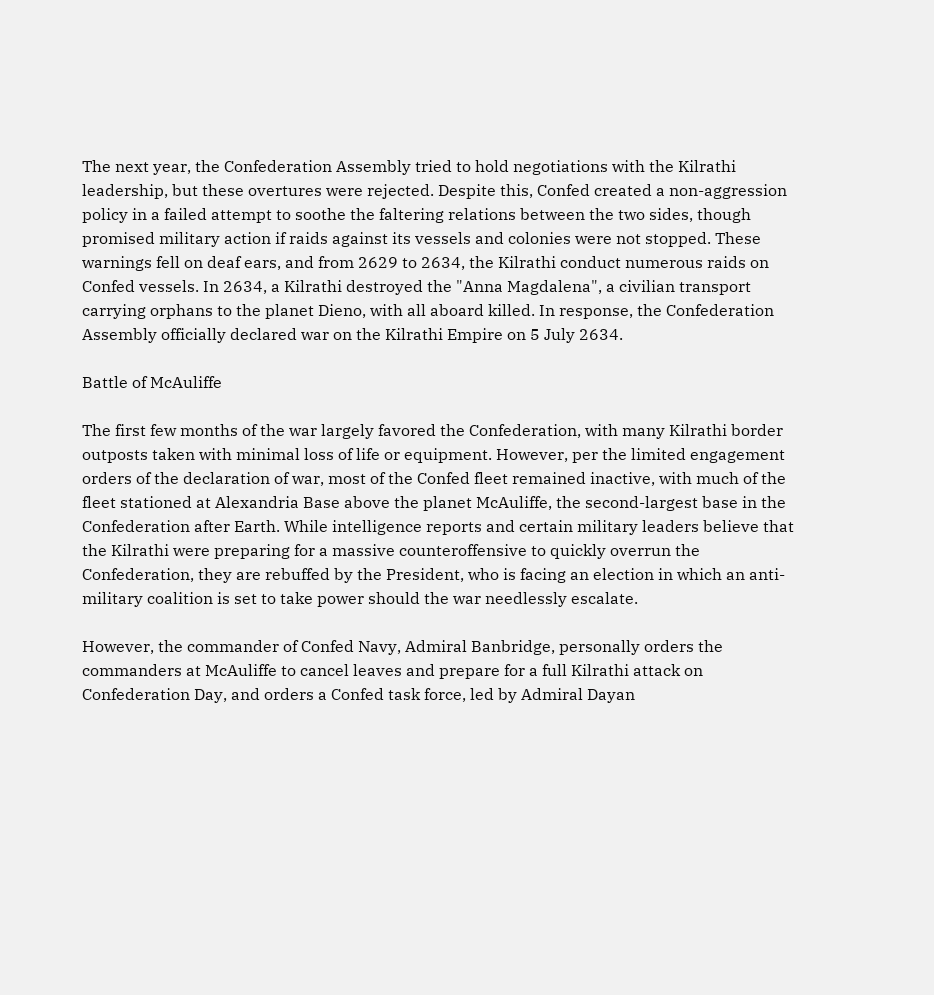The next year, the Confederation Assembly tried to hold negotiations with the Kilrathi leadership, but these overtures were rejected. Despite this, Confed created a non-aggression policy in a failed attempt to soothe the faltering relations between the two sides, though promised military action if raids against its vessels and colonies were not stopped. These warnings fell on deaf ears, and from 2629 to 2634, the Kilrathi conduct numerous raids on Confed vessels. In 2634, a Kilrathi destroyed the "Anna Magdalena", a civilian transport carrying orphans to the planet Dieno, with all aboard killed. In response, the Confederation Assembly officially declared war on the Kilrathi Empire on 5 July 2634.

Battle of McAuliffe

The first few months of the war largely favored the Confederation, with many Kilrathi border outposts taken with minimal loss of life or equipment. However, per the limited engagement orders of the declaration of war, most of the Confed fleet remained inactive, with much of the fleet stationed at Alexandria Base above the planet McAuliffe, the second-largest base in the Confederation after Earth. While intelligence reports and certain military leaders believe that the Kilrathi were preparing for a massive counteroffensive to quickly overrun the Confederation, they are rebuffed by the President, who is facing an election in which an anti-military coalition is set to take power should the war needlessly escalate.

However, the commander of Confed Navy, Admiral Banbridge, personally orders the commanders at McAuliffe to cancel leaves and prepare for a full Kilrathi attack on Confederation Day, and orders a Confed task force, led by Admiral Dayan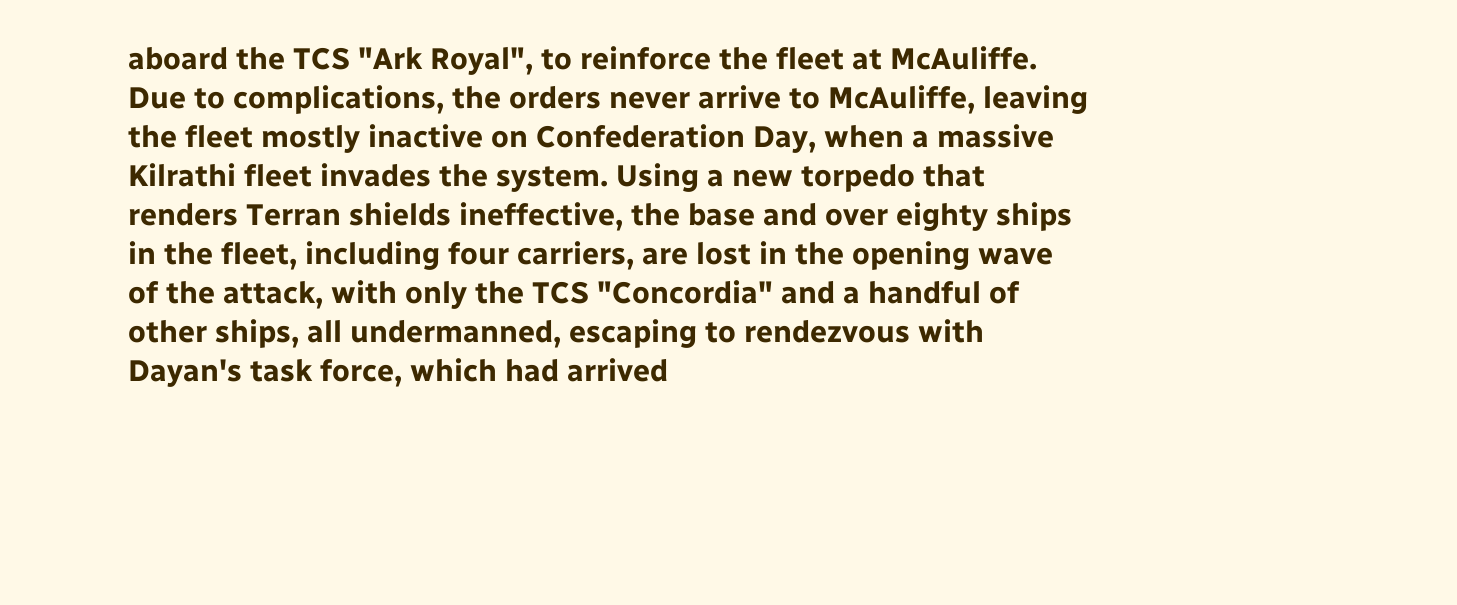aboard the TCS "Ark Royal", to reinforce the fleet at McAuliffe. Due to complications, the orders never arrive to McAuliffe, leaving the fleet mostly inactive on Confederation Day, when a massive Kilrathi fleet invades the system. Using a new torpedo that renders Terran shields ineffective, the base and over eighty ships in the fleet, including four carriers, are lost in the opening wave of the attack, with only the TCS "Concordia" and a handful of other ships, all undermanned, escaping to rendezvous with Dayan's task force, which had arrived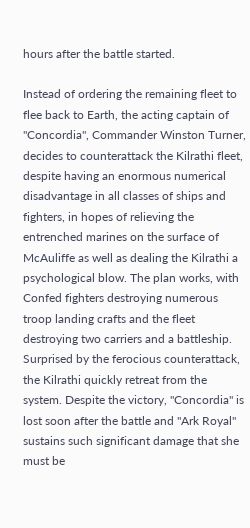hours after the battle started.

Instead of ordering the remaining fleet to flee back to Earth, the acting captain of "Concordia", Commander Winston Turner, decides to counterattack the Kilrathi fleet, despite having an enormous numerical disadvantage in all classes of ships and fighters, in hopes of relieving the entrenched marines on the surface of McAuliffe as well as dealing the Kilrathi a psychological blow. The plan works, with Confed fighters destroying numerous troop landing crafts and the fleet destroying two carriers and a battleship. Surprised by the ferocious counterattack, the Kilrathi quickly retreat from the system. Despite the victory, "Concordia" is lost soon after the battle and "Ark Royal" sustains such significant damage that she must be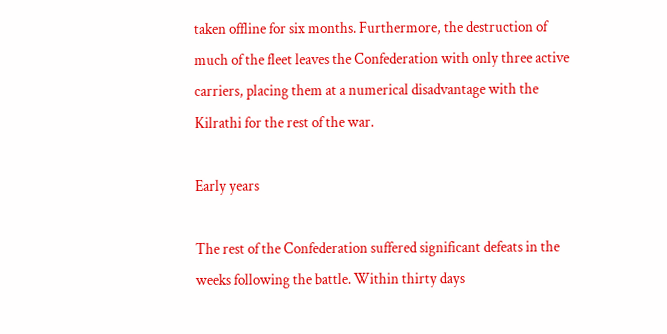taken offline for six months. Furthermore, the destruction of much of the fleet leaves the Confederation with only three active carriers, placing them at a numerical disadvantage with the Kilrathi for the rest of the war.

Early years

The rest of the Confederation suffered significant defeats in the weeks following the battle. Within thirty days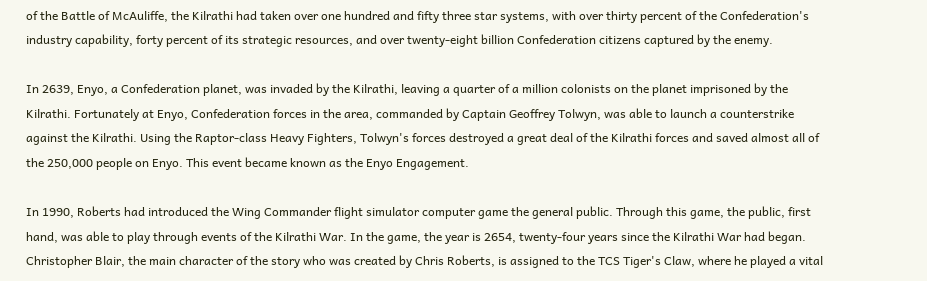of the Battle of McAuliffe, the Kilrathi had taken over one hundred and fifty three star systems, with over thirty percent of the Confederation's industry capability, forty percent of its strategic resources, and over twenty-eight billion Confederation citizens captured by the enemy.

In 2639, Enyo, a Confederation planet, was invaded by the Kilrathi, leaving a quarter of a million colonists on the planet imprisoned by the Kilrathi. Fortunately at Enyo, Confederation forces in the area, commanded by Captain Geoffrey Tolwyn, was able to launch a counterstrike against the Kilrathi. Using the Raptor-class Heavy Fighters, Tolwyn's forces destroyed a great deal of the Kilrathi forces and saved almost all of the 250,000 people on Enyo. This event became known as the Enyo Engagement.

In 1990, Roberts had introduced the Wing Commander flight simulator computer game the general public. Through this game, the public, first hand, was able to play through events of the Kilrathi War. In the game, the year is 2654, twenty-four years since the Kilrathi War had began. Christopher Blair, the main character of the story who was created by Chris Roberts, is assigned to the TCS Tiger's Claw, where he played a vital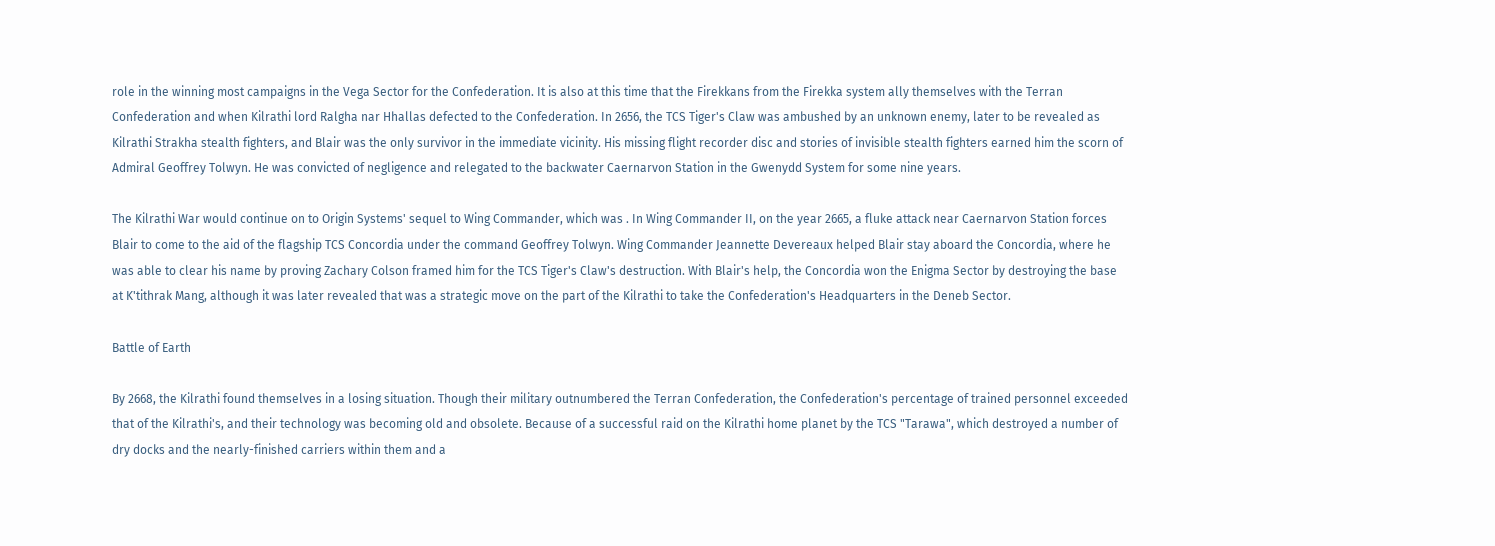role in the winning most campaigns in the Vega Sector for the Confederation. It is also at this time that the Firekkans from the Firekka system ally themselves with the Terran Confederation and when Kilrathi lord Ralgha nar Hhallas defected to the Confederation. In 2656, the TCS Tiger's Claw was ambushed by an unknown enemy, later to be revealed as Kilrathi Strakha stealth fighters, and Blair was the only survivor in the immediate vicinity. His missing flight recorder disc and stories of invisible stealth fighters earned him the scorn of Admiral Geoffrey Tolwyn. He was convicted of negligence and relegated to the backwater Caernarvon Station in the Gwenydd System for some nine years.

The Kilrathi War would continue on to Origin Systems' sequel to Wing Commander, which was . In Wing Commander II, on the year 2665, a fluke attack near Caernarvon Station forces Blair to come to the aid of the flagship TCS Concordia under the command Geoffrey Tolwyn. Wing Commander Jeannette Devereaux helped Blair stay aboard the Concordia, where he was able to clear his name by proving Zachary Colson framed him for the TCS Tiger's Claw's destruction. With Blair's help, the Concordia won the Enigma Sector by destroying the base at K'tithrak Mang, although it was later revealed that was a strategic move on the part of the Kilrathi to take the Confederation's Headquarters in the Deneb Sector.

Battle of Earth

By 2668, the Kilrathi found themselves in a losing situation. Though their military outnumbered the Terran Confederation, the Confederation's percentage of trained personnel exceeded that of the Kilrathi's, and their technology was becoming old and obsolete. Because of a successful raid on the Kilrathi home planet by the TCS "Tarawa", which destroyed a number of dry docks and the nearly-finished carriers within them and a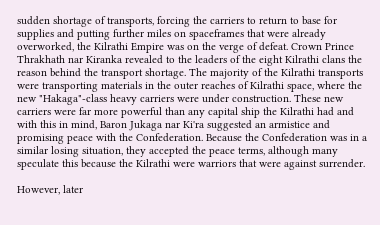sudden shortage of transports, forcing the carriers to return to base for supplies and putting further miles on spaceframes that were already overworked, the Kilrathi Empire was on the verge of defeat. Crown Prince Thrakhath nar Kiranka revealed to the leaders of the eight Kilrathi clans the reason behind the transport shortage. The majority of the Kilrathi transports were transporting materials in the outer reaches of Kilrathi space, where the new "Hakaga"-class heavy carriers were under construction. These new carriers were far more powerful than any capital ship the Kilrathi had and with this in mind, Baron Jukaga nar Ki'ra suggested an armistice and promising peace with the Confederation. Because the Confederation was in a similar losing situation, they accepted the peace terms, although many speculate this because the Kilrathi were warriors that were against surrender.

However, later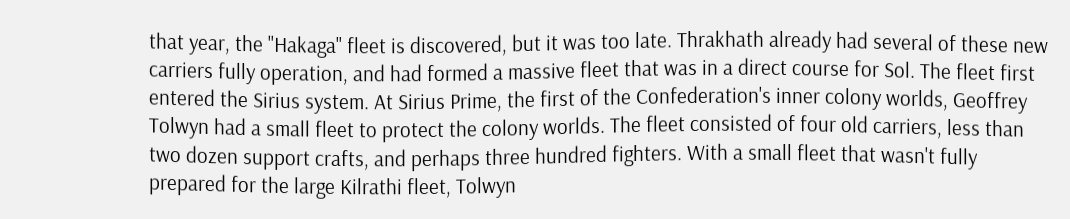that year, the "Hakaga" fleet is discovered, but it was too late. Thrakhath already had several of these new carriers fully operation, and had formed a massive fleet that was in a direct course for Sol. The fleet first entered the Sirius system. At Sirius Prime, the first of the Confederation's inner colony worlds, Geoffrey Tolwyn had a small fleet to protect the colony worlds. The fleet consisted of four old carriers, less than two dozen support crafts, and perhaps three hundred fighters. With a small fleet that wasn't fully prepared for the large Kilrathi fleet, Tolwyn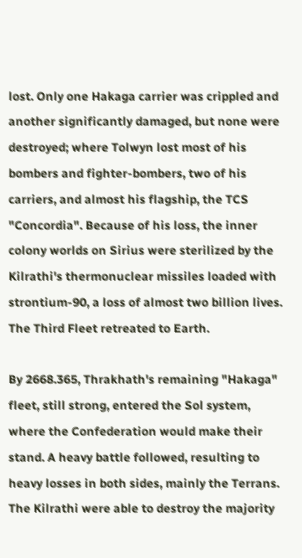lost. Only one Hakaga carrier was crippled and another significantly damaged, but none were destroyed; where Tolwyn lost most of his bombers and fighter-bombers, two of his carriers, and almost his flagship, the TCS "Concordia". Because of his loss, the inner colony worlds on Sirius were sterilized by the Kilrathi's thermonuclear missiles loaded with strontium-90, a loss of almost two billion lives. The Third Fleet retreated to Earth.

By 2668.365, Thrakhath's remaining "Hakaga" fleet, still strong, entered the Sol system, where the Confederation would make their stand. A heavy battle followed, resulting to heavy losses in both sides, mainly the Terrans. The Kilrathi were able to destroy the majority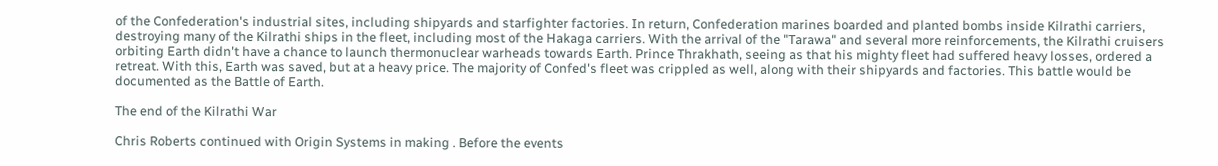of the Confederation's industrial sites, including shipyards and starfighter factories. In return, Confederation marines boarded and planted bombs inside Kilrathi carriers, destroying many of the Kilrathi ships in the fleet, including most of the Hakaga carriers. With the arrival of the "Tarawa" and several more reinforcements, the Kilrathi cruisers orbiting Earth didn't have a chance to launch thermonuclear warheads towards Earth. Prince Thrakhath, seeing as that his mighty fleet had suffered heavy losses, ordered a retreat. With this, Earth was saved, but at a heavy price. The majority of Confed's fleet was crippled as well, along with their shipyards and factories. This battle would be documented as the Battle of Earth.

The end of the Kilrathi War

Chris Roberts continued with Origin Systems in making . Before the events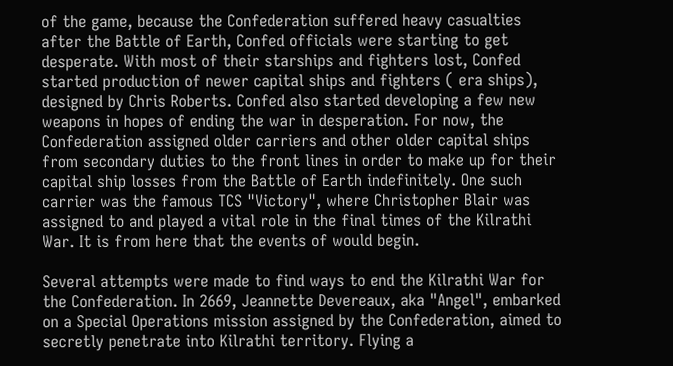of the game, because the Confederation suffered heavy casualties after the Battle of Earth, Confed officials were starting to get desperate. With most of their starships and fighters lost, Confed started production of newer capital ships and fighters ( era ships), designed by Chris Roberts. Confed also started developing a few new weapons in hopes of ending the war in desperation. For now, the Confederation assigned older carriers and other older capital ships from secondary duties to the front lines in order to make up for their capital ship losses from the Battle of Earth indefinitely. One such carrier was the famous TCS "Victory", where Christopher Blair was assigned to and played a vital role in the final times of the Kilrathi War. It is from here that the events of would begin.

Several attempts were made to find ways to end the Kilrathi War for the Confederation. In 2669, Jeannette Devereaux, aka "Angel", embarked on a Special Operations mission assigned by the Confederation, aimed to secretly penetrate into Kilrathi territory. Flying a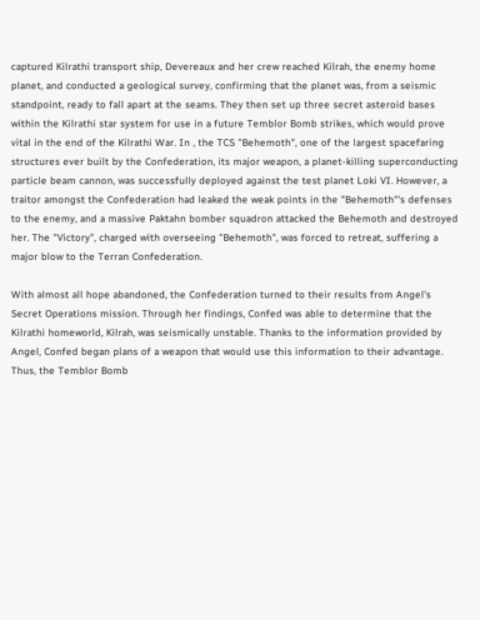captured Kilrathi transport ship, Devereaux and her crew reached Kilrah, the enemy home planet, and conducted a geological survey, confirming that the planet was, from a seismic standpoint, ready to fall apart at the seams. They then set up three secret asteroid bases within the Kilrathi star system for use in a future Temblor Bomb strikes, which would prove vital in the end of the Kilrathi War. In , the TCS "Behemoth", one of the largest spacefaring structures ever built by the Confederation, its major weapon, a planet-killing superconducting particle beam cannon, was successfully deployed against the test planet Loki VI. However, a traitor amongst the Confederation had leaked the weak points in the "Behemoth"'s defenses to the enemy, and a massive Paktahn bomber squadron attacked the Behemoth and destroyed her. The "Victory", charged with overseeing "Behemoth", was forced to retreat, suffering a major blow to the Terran Confederation.

With almost all hope abandoned, the Confederation turned to their results from Angel's Secret Operations mission. Through her findings, Confed was able to determine that the Kilrathi homeworld, Kilrah, was seismically unstable. Thanks to the information provided by Angel, Confed began plans of a weapon that would use this information to their advantage. Thus, the Temblor Bomb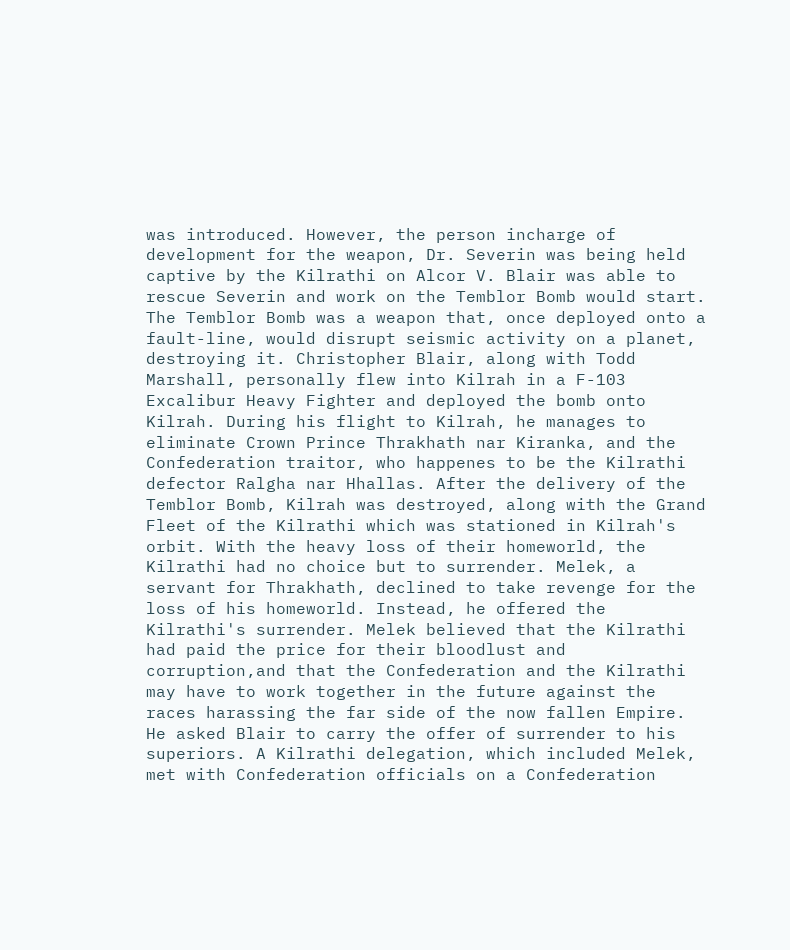was introduced. However, the person incharge of development for the weapon, Dr. Severin was being held captive by the Kilrathi on Alcor V. Blair was able to rescue Severin and work on the Temblor Bomb would start. The Temblor Bomb was a weapon that, once deployed onto a fault-line, would disrupt seismic activity on a planet, destroying it. Christopher Blair, along with Todd Marshall, personally flew into Kilrah in a F-103 Excalibur Heavy Fighter and deployed the bomb onto Kilrah. During his flight to Kilrah, he manages to eliminate Crown Prince Thrakhath nar Kiranka, and the Confederation traitor, who happenes to be the Kilrathi defector Ralgha nar Hhallas. After the delivery of the Temblor Bomb, Kilrah was destroyed, along with the Grand Fleet of the Kilrathi which was stationed in Kilrah's orbit. With the heavy loss of their homeworld, the Kilrathi had no choice but to surrender. Melek, a servant for Thrakhath, declined to take revenge for the loss of his homeworld. Instead, he offered the Kilrathi's surrender. Melek believed that the Kilrathi had paid the price for their bloodlust and corruption,and that the Confederation and the Kilrathi may have to work together in the future against the races harassing the far side of the now fallen Empire. He asked Blair to carry the offer of surrender to his superiors. A Kilrathi delegation, which included Melek, met with Confederation officials on a Confederation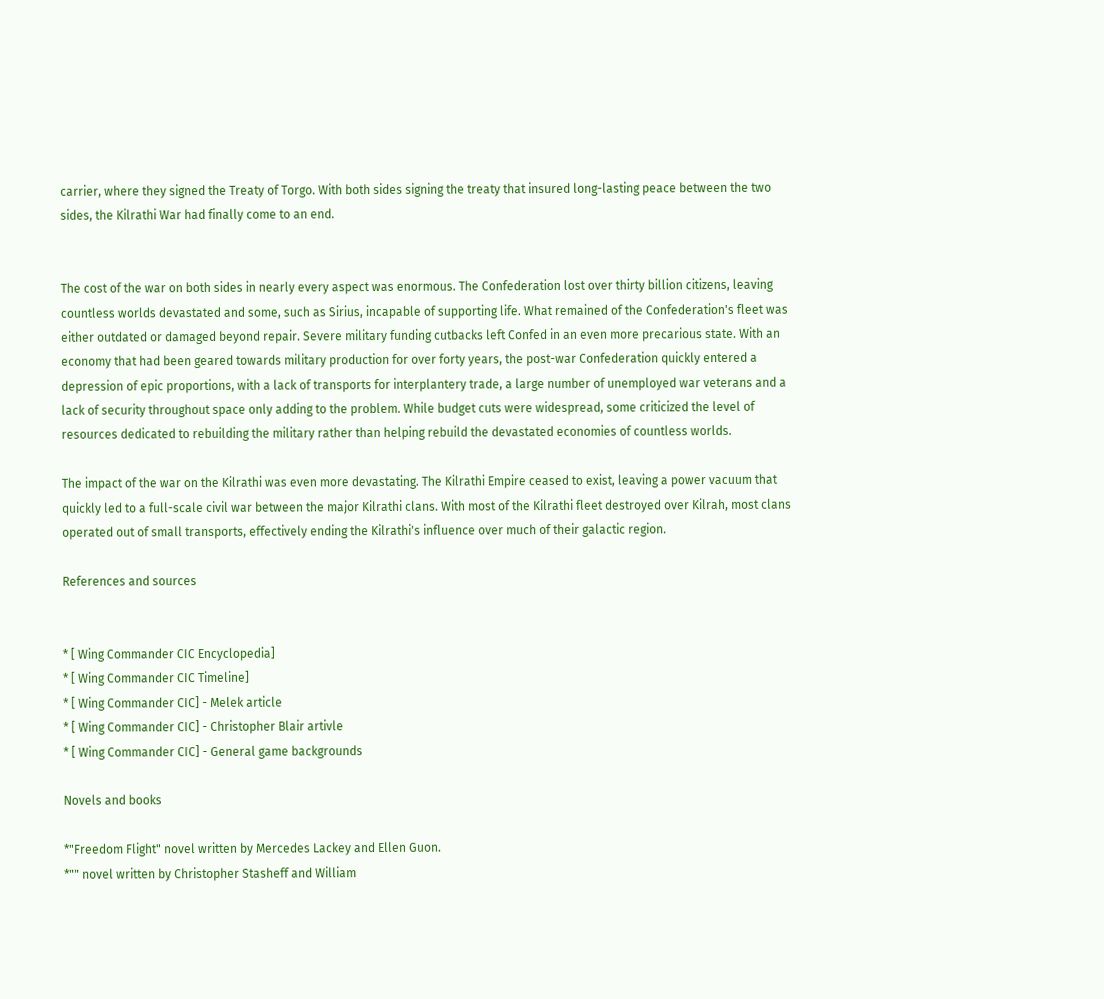carrier, where they signed the Treaty of Torgo. With both sides signing the treaty that insured long-lasting peace between the two sides, the Kilrathi War had finally come to an end.


The cost of the war on both sides in nearly every aspect was enormous. The Confederation lost over thirty billion citizens, leaving countless worlds devastated and some, such as Sirius, incapable of supporting life. What remained of the Confederation's fleet was either outdated or damaged beyond repair. Severe military funding cutbacks left Confed in an even more precarious state. With an economy that had been geared towards military production for over forty years, the post-war Confederation quickly entered a depression of epic proportions, with a lack of transports for interplantery trade, a large number of unemployed war veterans and a lack of security throughout space only adding to the problem. While budget cuts were widespread, some criticized the level of resources dedicated to rebuilding the military rather than helping rebuild the devastated economies of countless worlds.

The impact of the war on the Kilrathi was even more devastating. The Kilrathi Empire ceased to exist, leaving a power vacuum that quickly led to a full-scale civil war between the major Kilrathi clans. With most of the Kilrathi fleet destroyed over Kilrah, most clans operated out of small transports, effectively ending the Kilrathi's influence over much of their galactic region.

References and sources


* [ Wing Commander CIC Encyclopedia]
* [ Wing Commander CIC Timeline]
* [ Wing Commander CIC] - Melek article
* [ Wing Commander CIC] - Christopher Blair artivle
* [ Wing Commander CIC] - General game backgrounds

Novels and books

*"Freedom Flight" novel written by Mercedes Lackey and Ellen Guon.
*"" novel written by Christopher Stasheff and William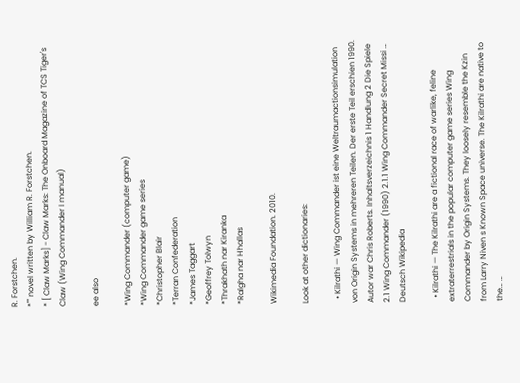R. Forstchen.
*"" novel written by William R. Forstchen.
* [ Claw Marks] - Claw Marks: The Onboard Magazine of TCS Tiger's Claw (Wing Commander I manual)

ee also

*Wing Commander (computer game)
*Wing Commander game series
*Christopher Blair
*Terran Confederation
*James Taggart
*Geoffrey Tolwyn
*Thrakhath nar Kiranka
*Ralgha nar Hhallas

Wikimedia Foundation. 2010.

Look at other dictionaries:

  • Kilrathi — Wing Commander ist eine Weltraumactionsimulation von Origin Systems in mehreren Teilen. Der erste Teil erschien 1990. Autor war Chris Roberts. Inhaltsverzeichnis 1 Handlung 2 Die Spiele 2.1 Wing Commander (1990) 2.1.1 Wing Commander Secret Missi …   Deutsch Wikipedia

  • Kilrathi — The Kilrathi are a fictional race of warlike, feline extraterrestrials in the popular computer game series Wing Commander by Origin Systems. They loosely resemble the Kzin from Larry Niven s Known Space universe. The Kilrathi are native to the… …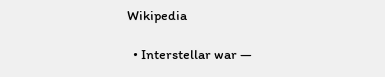Wikipedia

  • Interstellar war —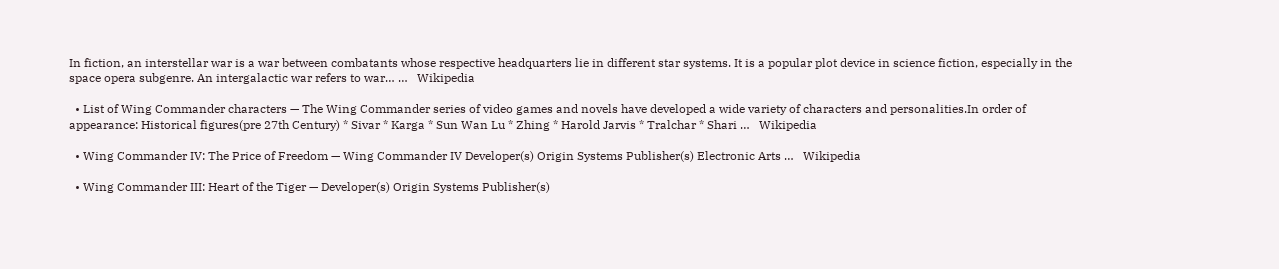In fiction, an interstellar war is a war between combatants whose respective headquarters lie in different star systems. It is a popular plot device in science fiction, especially in the space opera subgenre. An intergalactic war refers to war… …   Wikipedia

  • List of Wing Commander characters — The Wing Commander series of video games and novels have developed a wide variety of characters and personalities.In order of appearance: Historical figures(pre 27th Century) * Sivar * Karga * Sun Wan Lu * Zhing * Harold Jarvis * Tralchar * Shari …   Wikipedia

  • Wing Commander IV: The Price of Freedom — Wing Commander IV Developer(s) Origin Systems Publisher(s) Electronic Arts …   Wikipedia

  • Wing Commander III: Heart of the Tiger — Developer(s) Origin Systems Publisher(s)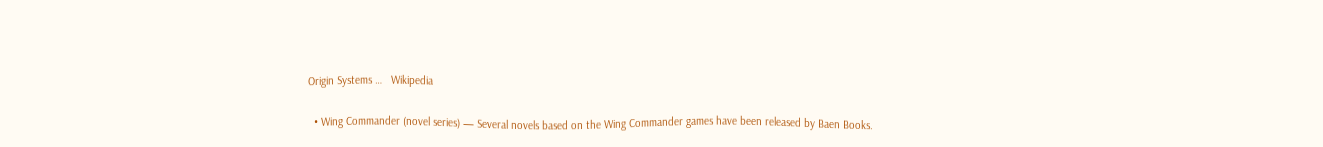Origin Systems …   Wikipedia

  • Wing Commander (novel series) — Several novels based on the Wing Commander games have been released by Baen Books.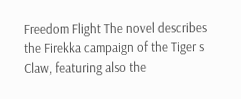Freedom Flight The novel describes the Firekka campaign of the Tiger s Claw, featuring also the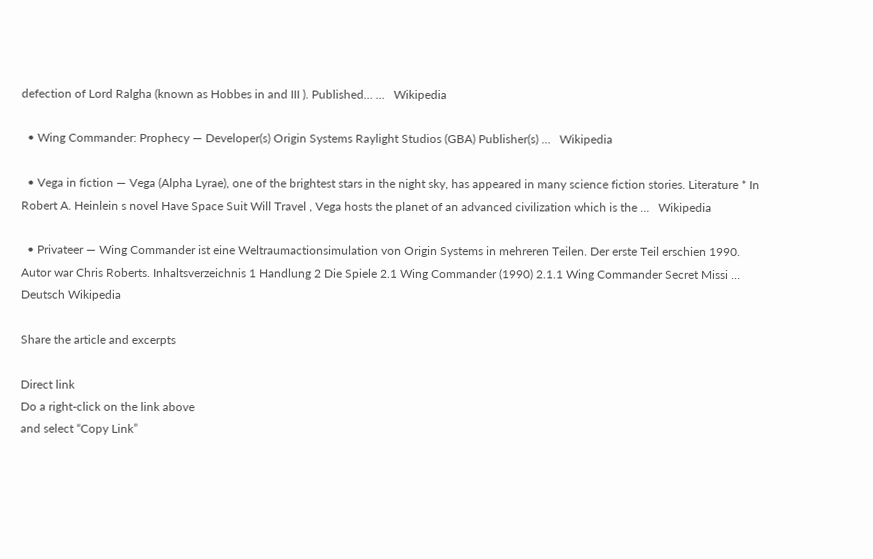defection of Lord Ralgha (known as Hobbes in and III ). Published… …   Wikipedia

  • Wing Commander: Prophecy — Developer(s) Origin Systems Raylight Studios (GBA) Publisher(s) …   Wikipedia

  • Vega in fiction — Vega (Alpha Lyrae), one of the brightest stars in the night sky, has appeared in many science fiction stories. Literature * In Robert A. Heinlein s novel Have Space Suit Will Travel , Vega hosts the planet of an advanced civilization which is the …   Wikipedia

  • Privateer — Wing Commander ist eine Weltraumactionsimulation von Origin Systems in mehreren Teilen. Der erste Teil erschien 1990. Autor war Chris Roberts. Inhaltsverzeichnis 1 Handlung 2 Die Spiele 2.1 Wing Commander (1990) 2.1.1 Wing Commander Secret Missi …   Deutsch Wikipedia

Share the article and excerpts

Direct link
Do a right-click on the link above
and select “Copy Link”